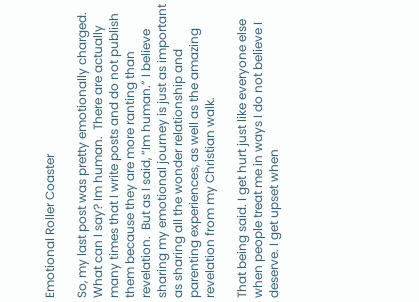Emotional Roller Coaster

So, my last post was pretty emotionally charged.  What can I say? Im human.  There are actually many times that I write posts and do not publish them because they are more ranting than revelation.  But as I said, “Im human.” I believe sharing my emotional journey is just as important as sharing all the wonder relationship and parenting experiences, as well as the amazing revelation from my Christian walk.

That being said. I get hurt just like everyone else when people treat me in ways I do not believe I deserve. I get upset when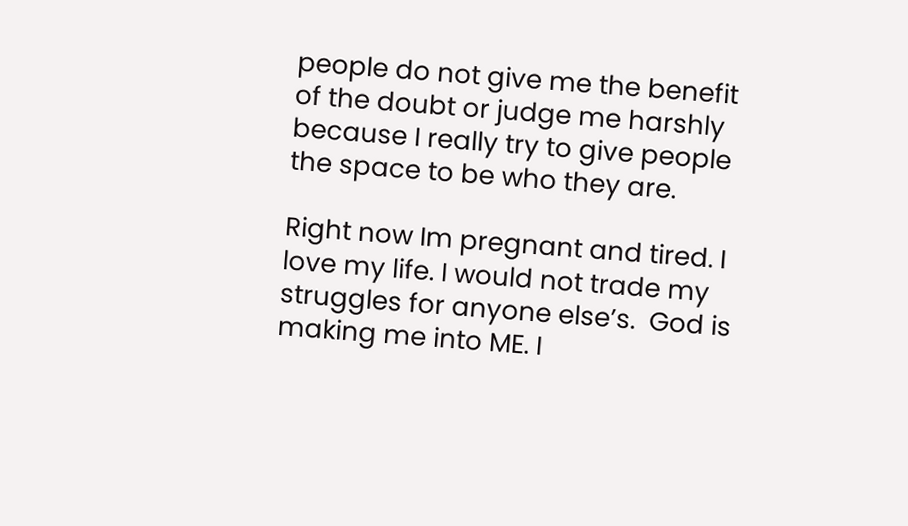people do not give me the benefit of the doubt or judge me harshly because I really try to give people the space to be who they are.

Right now Im pregnant and tired. I love my life. I would not trade my struggles for anyone else’s.  God is making me into ME. I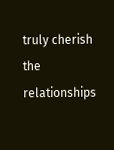truly cherish the relationships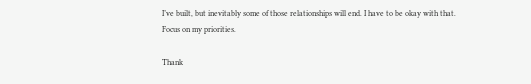I’ve built, but inevitably some of those relationships will end. I have to be okay with that.  Focus on my priorities.

Thank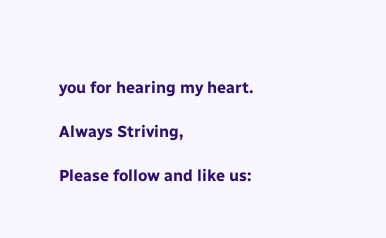you for hearing my heart.

Always Striving,

Please follow and like us: